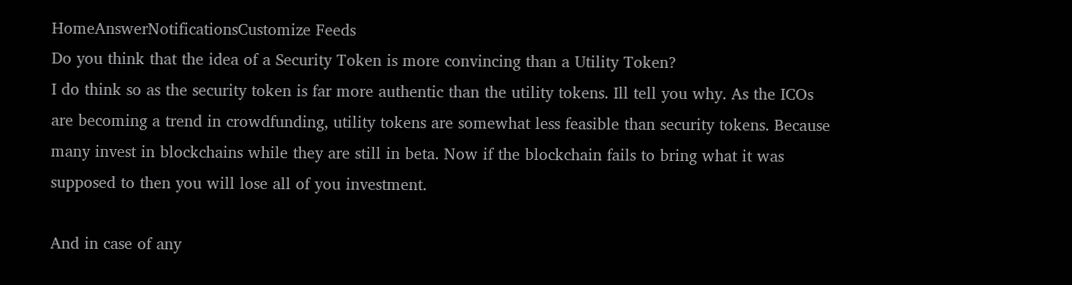HomeAnswerNotificationsCustomize Feeds
Do you think that the idea of a Security Token is more convincing than a Utility Token?
I do think so as the security token is far more authentic than the utility tokens. Ill tell you why. As the ICOs are becoming a trend in crowdfunding, utility tokens are somewhat less feasible than security tokens. Because many invest in blockchains while they are still in beta. Now if the blockchain fails to bring what it was supposed to then you will lose all of you investment.

And in case of any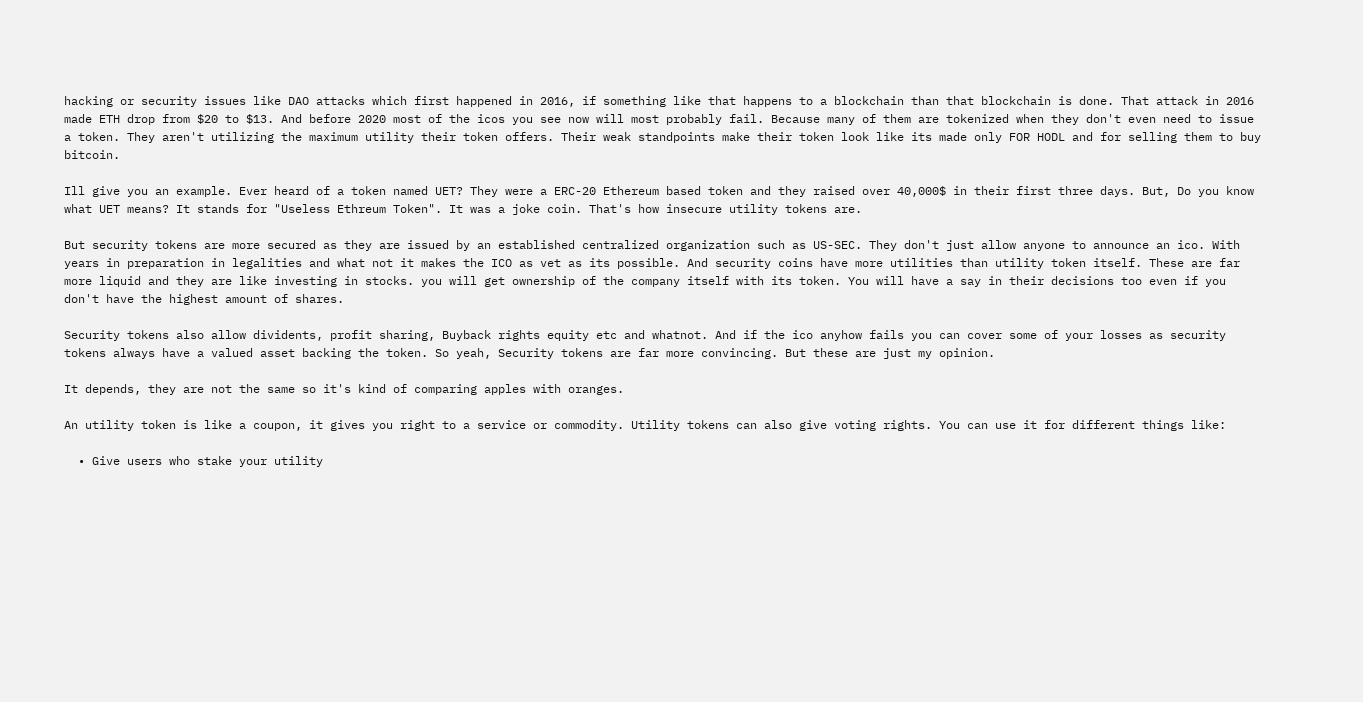hacking or security issues like DAO attacks which first happened in 2016, if something like that happens to a blockchain than that blockchain is done. That attack in 2016 made ETH drop from $20 to $13. And before 2020 most of the icos you see now will most probably fail. Because many of them are tokenized when they don't even need to issue a token. They aren't utilizing the maximum utility their token offers. Their weak standpoints make their token look like its made only FOR HODL and for selling them to buy bitcoin.

Ill give you an example. Ever heard of a token named UET? They were a ERC-20 Ethereum based token and they raised over 40,000$ in their first three days. But, Do you know what UET means? It stands for "Useless Ethreum Token". It was a joke coin. That's how insecure utility tokens are.

But security tokens are more secured as they are issued by an established centralized organization such as US-SEC. They don't just allow anyone to announce an ico. With years in preparation in legalities and what not it makes the ICO as vet as its possible. And security coins have more utilities than utility token itself. These are far more liquid and they are like investing in stocks. you will get ownership of the company itself with its token. You will have a say in their decisions too even if you don't have the highest amount of shares.

Security tokens also allow dividents, profit sharing, Buyback rights equity etc and whatnot. And if the ico anyhow fails you can cover some of your losses as security tokens always have a valued asset backing the token. So yeah, Security tokens are far more convincing. But these are just my opinion.

It depends, they are not the same so it's kind of comparing apples with oranges.

An utility token is like a coupon, it gives you right to a service or commodity. Utility tokens can also give voting rights. You can use it for different things like:

  • Give users who stake your utility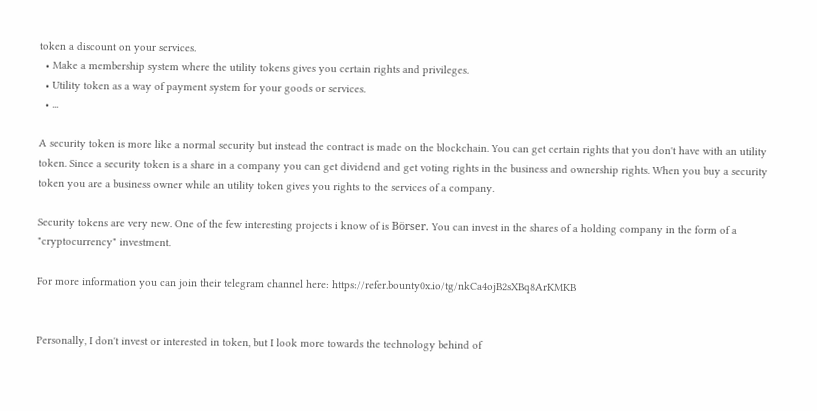token a discount on your services.
  • Make a membership system where the utility tokens gives you certain rights and privileges.
  • Utility token as a way of payment system for your goods or services.
  • ...

A security token is more like a normal security but instead the contract is made on the blockchain. You can get certain rights that you don't have with an utility token. Since a security token is a share in a company you can get dividend and get voting rights in the business and ownership rights. When you buy a security token you are a business owner while an utility token gives you rights to the services of a company.

Security tokens are very new. One of the few interesting projects i know of is Börser. You can invest in the shares of a holding company in the form of a "cryptocurrency" investment.

For more information you can join their telegram channel here: https://refer.bounty0x.io/tg/nkCa4ojB2sXBq8ArKMKB


Personally, I don't invest or interested in token, but I look more towards the technology behind of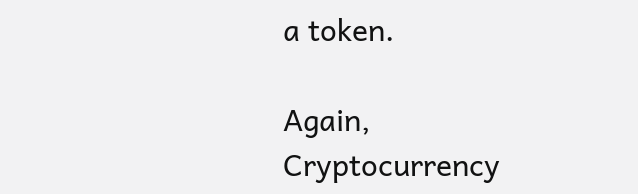a token.

Again, Cryptocurrency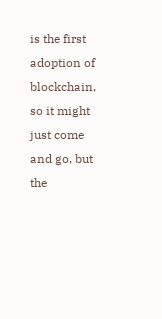is the first adoption of blockchain, so it might just come and go, but the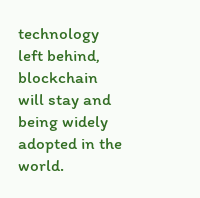technology left behind, blockchain will stay and being widely adopted in the world.